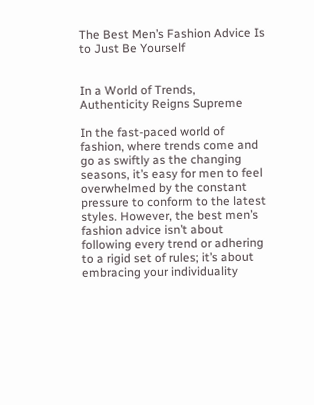The Best Men’s Fashion Advice Is to Just Be Yourself


In a World of Trends, Authenticity Reigns Supreme

In the fast-paced world of fashion, where trends come and go as swiftly as the changing seasons, it’s easy for men to feel overwhelmed by the constant pressure to conform to the latest styles. However, the best men’s fashion advice isn’t about following every trend or adhering to a rigid set of rules; it’s about embracing your individuality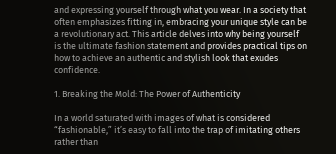and expressing yourself through what you wear. In a society that often emphasizes fitting in, embracing your unique style can be a revolutionary act. This article delves into why being yourself is the ultimate fashion statement and provides practical tips on how to achieve an authentic and stylish look that exudes confidence.

1. Breaking the Mold: The Power of Authenticity

In a world saturated with images of what is considered “fashionable,” it’s easy to fall into the trap of imitating others rather than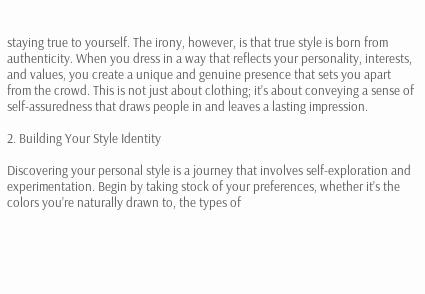staying true to yourself. The irony, however, is that true style is born from authenticity. When you dress in a way that reflects your personality, interests, and values, you create a unique and genuine presence that sets you apart from the crowd. This is not just about clothing; it’s about conveying a sense of self-assuredness that draws people in and leaves a lasting impression.

2. Building Your Style Identity

Discovering your personal style is a journey that involves self-exploration and experimentation. Begin by taking stock of your preferences, whether it’s the colors you’re naturally drawn to, the types of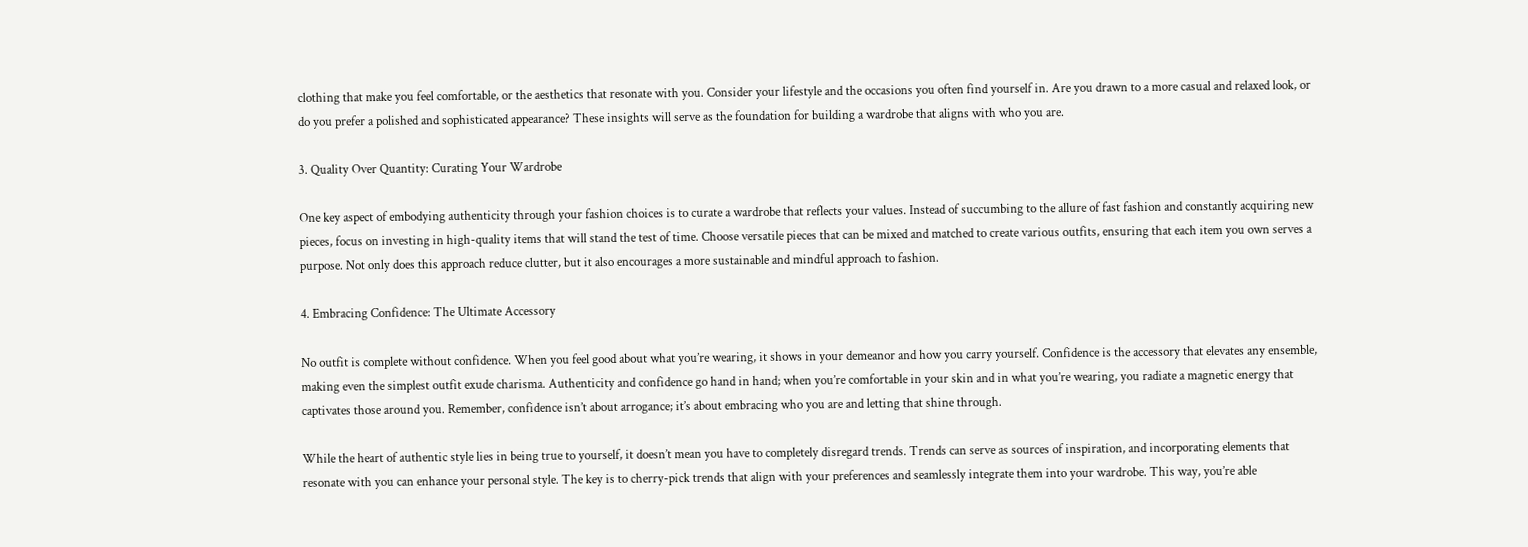clothing that make you feel comfortable, or the aesthetics that resonate with you. Consider your lifestyle and the occasions you often find yourself in. Are you drawn to a more casual and relaxed look, or do you prefer a polished and sophisticated appearance? These insights will serve as the foundation for building a wardrobe that aligns with who you are.

3. Quality Over Quantity: Curating Your Wardrobe

One key aspect of embodying authenticity through your fashion choices is to curate a wardrobe that reflects your values. Instead of succumbing to the allure of fast fashion and constantly acquiring new pieces, focus on investing in high-quality items that will stand the test of time. Choose versatile pieces that can be mixed and matched to create various outfits, ensuring that each item you own serves a purpose. Not only does this approach reduce clutter, but it also encourages a more sustainable and mindful approach to fashion.

4. Embracing Confidence: The Ultimate Accessory

No outfit is complete without confidence. When you feel good about what you’re wearing, it shows in your demeanor and how you carry yourself. Confidence is the accessory that elevates any ensemble, making even the simplest outfit exude charisma. Authenticity and confidence go hand in hand; when you’re comfortable in your skin and in what you’re wearing, you radiate a magnetic energy that captivates those around you. Remember, confidence isn’t about arrogance; it’s about embracing who you are and letting that shine through.

While the heart of authentic style lies in being true to yourself, it doesn’t mean you have to completely disregard trends. Trends can serve as sources of inspiration, and incorporating elements that resonate with you can enhance your personal style. The key is to cherry-pick trends that align with your preferences and seamlessly integrate them into your wardrobe. This way, you’re able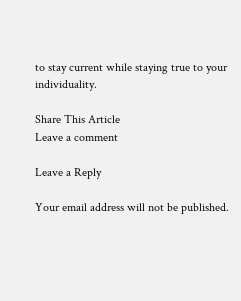to stay current while staying true to your individuality.

Share This Article
Leave a comment

Leave a Reply

Your email address will not be published.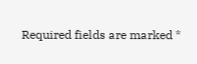Required fields are marked *